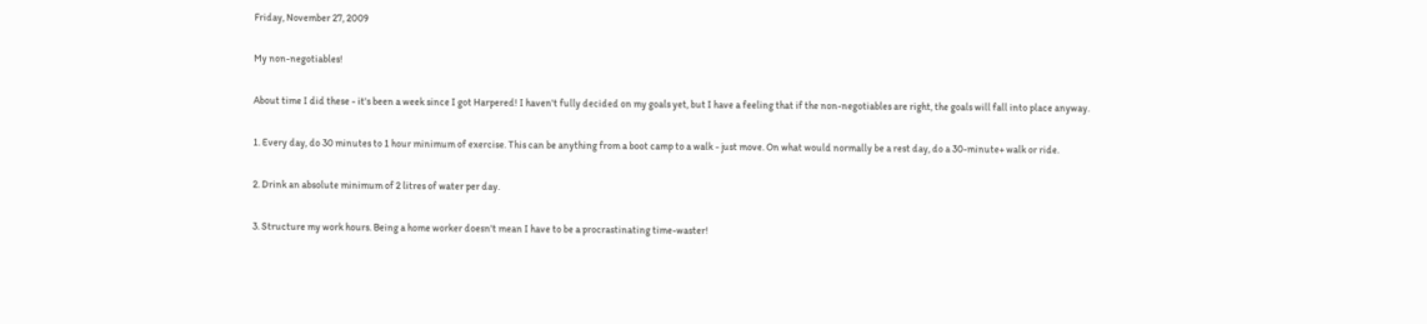Friday, November 27, 2009

My non-negotiables!

About time I did these - it's been a week since I got Harpered! I haven't fully decided on my goals yet, but I have a feeling that if the non-negotiables are right, the goals will fall into place anyway.

1. Every day, do 30 minutes to 1 hour minimum of exercise. This can be anything from a boot camp to a walk - just move. On what would normally be a rest day, do a 30-minute+ walk or ride.

2. Drink an absolute minimum of 2 litres of water per day.

3. Structure my work hours. Being a home worker doesn't mean I have to be a procrastinating time-waster!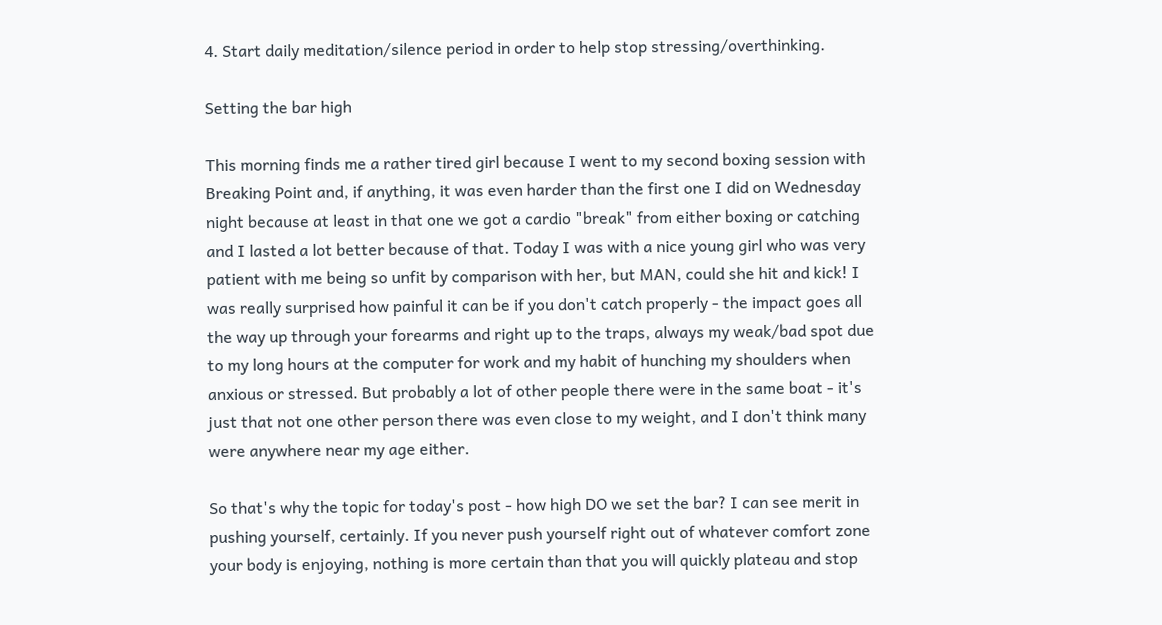4. Start daily meditation/silence period in order to help stop stressing/overthinking.

Setting the bar high

This morning finds me a rather tired girl because I went to my second boxing session with Breaking Point and, if anything, it was even harder than the first one I did on Wednesday night because at least in that one we got a cardio "break" from either boxing or catching and I lasted a lot better because of that. Today I was with a nice young girl who was very patient with me being so unfit by comparison with her, but MAN, could she hit and kick! I was really surprised how painful it can be if you don't catch properly - the impact goes all the way up through your forearms and right up to the traps, always my weak/bad spot due to my long hours at the computer for work and my habit of hunching my shoulders when anxious or stressed. But probably a lot of other people there were in the same boat - it's just that not one other person there was even close to my weight, and I don't think many were anywhere near my age either.

So that's why the topic for today's post - how high DO we set the bar? I can see merit in pushing yourself, certainly. If you never push yourself right out of whatever comfort zone your body is enjoying, nothing is more certain than that you will quickly plateau and stop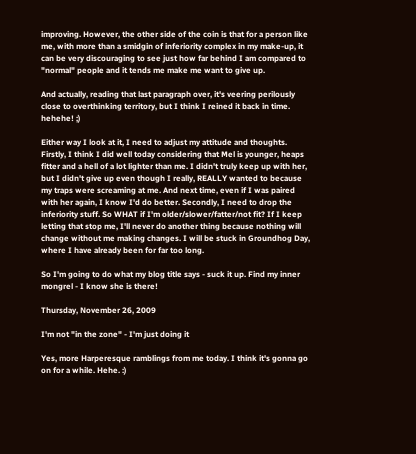improving. However, the other side of the coin is that for a person like me, with more than a smidgin of inferiority complex in my make-up, it can be very discouraging to see just how far behind I am compared to "normal" people and it tends me make me want to give up.

And actually, reading that last paragraph over, it's veering perilously close to overthinking territory, but I think I reined it back in time. hehehe! ;)

Either way I look at it, I need to adjust my attitude and thoughts. Firstly, I think I did well today considering that Mel is younger, heaps fitter and a hell of a lot lighter than me. I didn't truly keep up with her, but I didn't give up even though I really, REALLY wanted to because my traps were screaming at me. And next time, even if I was paired with her again, I know I'd do better. Secondly, I need to drop the inferiority stuff. So WHAT if I'm older/slower/fatter/not fit? If I keep letting that stop me, I'll never do another thing because nothing will change without me making changes. I will be stuck in Groundhog Day, where I have already been for far too long.

So I'm going to do what my blog title says - suck it up. Find my inner mongrel - I know she is there!

Thursday, November 26, 2009

I'm not "in the zone" - I'm just doing it

Yes, more Harperesque ramblings from me today. I think it's gonna go on for a while. Hehe. :)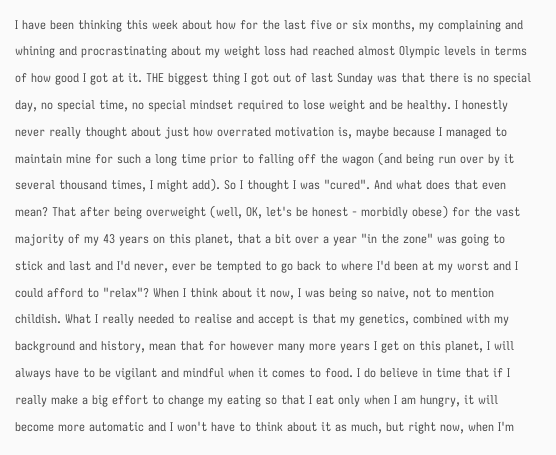I have been thinking this week about how for the last five or six months, my complaining and whining and procrastinating about my weight loss had reached almost Olympic levels in terms of how good I got at it. THE biggest thing I got out of last Sunday was that there is no special day, no special time, no special mindset required to lose weight and be healthy. I honestly never really thought about just how overrated motivation is, maybe because I managed to maintain mine for such a long time prior to falling off the wagon (and being run over by it several thousand times, I might add). So I thought I was "cured". And what does that even mean? That after being overweight (well, OK, let's be honest - morbidly obese) for the vast majority of my 43 years on this planet, that a bit over a year "in the zone" was going to stick and last and I'd never, ever be tempted to go back to where I'd been at my worst and I could afford to "relax"? When I think about it now, I was being so naive, not to mention childish. What I really needed to realise and accept is that my genetics, combined with my background and history, mean that for however many more years I get on this planet, I will always have to be vigilant and mindful when it comes to food. I do believe in time that if I really make a big effort to change my eating so that I eat only when I am hungry, it will become more automatic and I won't have to think about it as much, but right now, when I'm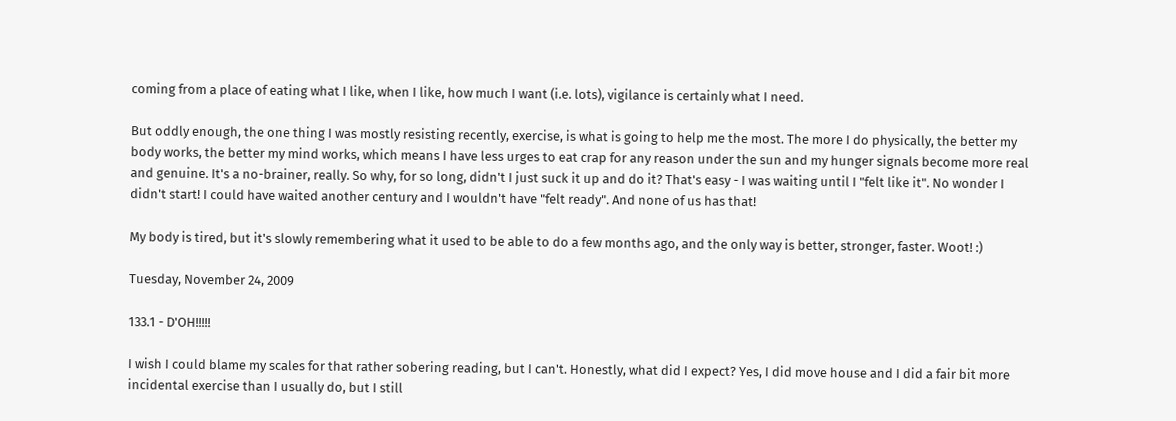coming from a place of eating what I like, when I like, how much I want (i.e. lots), vigilance is certainly what I need.

But oddly enough, the one thing I was mostly resisting recently, exercise, is what is going to help me the most. The more I do physically, the better my body works, the better my mind works, which means I have less urges to eat crap for any reason under the sun and my hunger signals become more real and genuine. It's a no-brainer, really. So why, for so long, didn't I just suck it up and do it? That's easy - I was waiting until I "felt like it". No wonder I didn't start! I could have waited another century and I wouldn't have "felt ready". And none of us has that!

My body is tired, but it's slowly remembering what it used to be able to do a few months ago, and the only way is better, stronger, faster. Woot! :)

Tuesday, November 24, 2009

133.1 - D'OH!!!!!

I wish I could blame my scales for that rather sobering reading, but I can't. Honestly, what did I expect? Yes, I did move house and I did a fair bit more incidental exercise than I usually do, but I still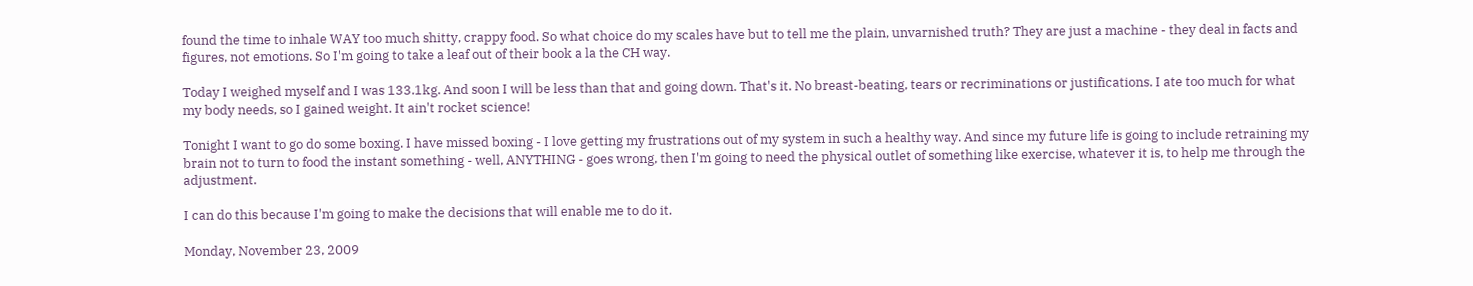found the time to inhale WAY too much shitty, crappy food. So what choice do my scales have but to tell me the plain, unvarnished truth? They are just a machine - they deal in facts and figures, not emotions. So I'm going to take a leaf out of their book a la the CH way.

Today I weighed myself and I was 133.1kg. And soon I will be less than that and going down. That's it. No breast-beating, tears or recriminations or justifications. I ate too much for what my body needs, so I gained weight. It ain't rocket science!

Tonight I want to go do some boxing. I have missed boxing - I love getting my frustrations out of my system in such a healthy way. And since my future life is going to include retraining my brain not to turn to food the instant something - well, ANYTHING - goes wrong, then I'm going to need the physical outlet of something like exercise, whatever it is, to help me through the adjustment.

I can do this because I'm going to make the decisions that will enable me to do it.

Monday, November 23, 2009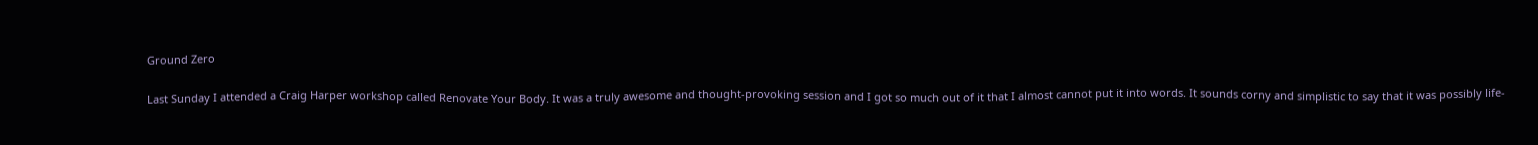Ground Zero

Last Sunday I attended a Craig Harper workshop called Renovate Your Body. It was a truly awesome and thought-provoking session and I got so much out of it that I almost cannot put it into words. It sounds corny and simplistic to say that it was possibly life-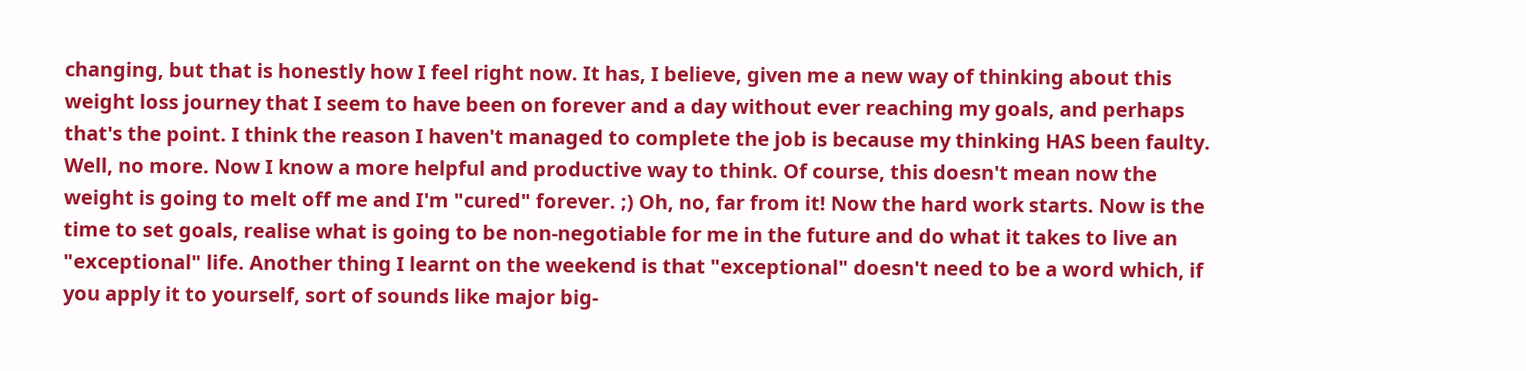changing, but that is honestly how I feel right now. It has, I believe, given me a new way of thinking about this weight loss journey that I seem to have been on forever and a day without ever reaching my goals, and perhaps that's the point. I think the reason I haven't managed to complete the job is because my thinking HAS been faulty. Well, no more. Now I know a more helpful and productive way to think. Of course, this doesn't mean now the weight is going to melt off me and I'm "cured" forever. ;) Oh, no, far from it! Now the hard work starts. Now is the time to set goals, realise what is going to be non-negotiable for me in the future and do what it takes to live an "exceptional" life. Another thing I learnt on the weekend is that "exceptional" doesn't need to be a word which, if you apply it to yourself, sort of sounds like major big-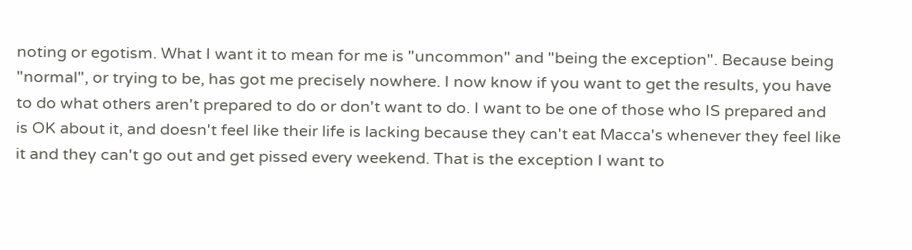noting or egotism. What I want it to mean for me is "uncommon" and "being the exception". Because being "normal", or trying to be, has got me precisely nowhere. I now know if you want to get the results, you have to do what others aren't prepared to do or don't want to do. I want to be one of those who IS prepared and is OK about it, and doesn't feel like their life is lacking because they can't eat Macca's whenever they feel like it and they can't go out and get pissed every weekend. That is the exception I want to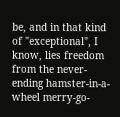be, and in that kind of "exceptional", I know, lies freedom from the never-ending hamster-in-a-wheel merry-go-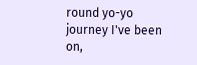round yo-yo journey I've been on,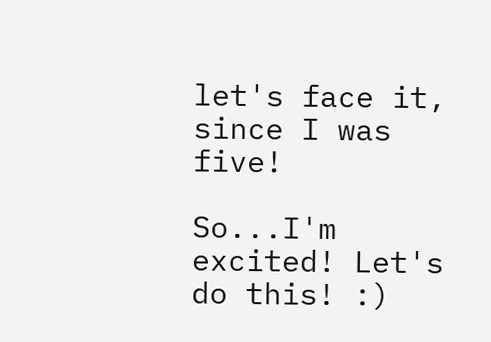let's face it, since I was five!

So...I'm excited! Let's do this! :)